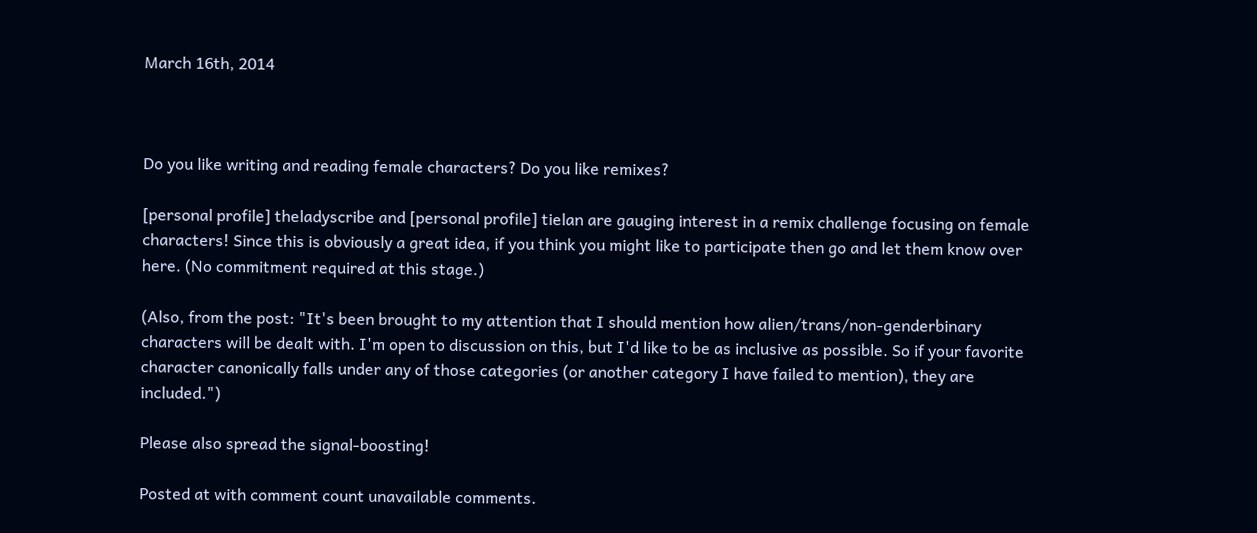March 16th, 2014



Do you like writing and reading female characters? Do you like remixes?

[personal profile] theladyscribe and [personal profile] tielan are gauging interest in a remix challenge focusing on female characters! Since this is obviously a great idea, if you think you might like to participate then go and let them know over here. (No commitment required at this stage.)

(Also, from the post: "It's been brought to my attention that I should mention how alien/trans/non-genderbinary characters will be dealt with. I'm open to discussion on this, but I'd like to be as inclusive as possible. So if your favorite character canonically falls under any of those categories (or another category I have failed to mention), they are included.")

Please also spread the signal-boosting!

Posted at with comment count unavailable comments.